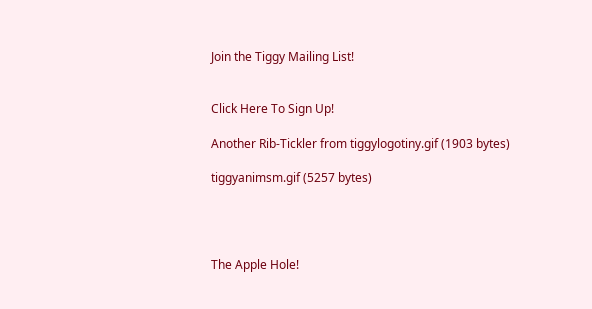Join the Tiggy Mailing List!


Click Here To Sign Up!

Another Rib-Tickler from tiggylogotiny.gif (1903 bytes)

tiggyanimsm.gif (5257 bytes)




The Apple Hole!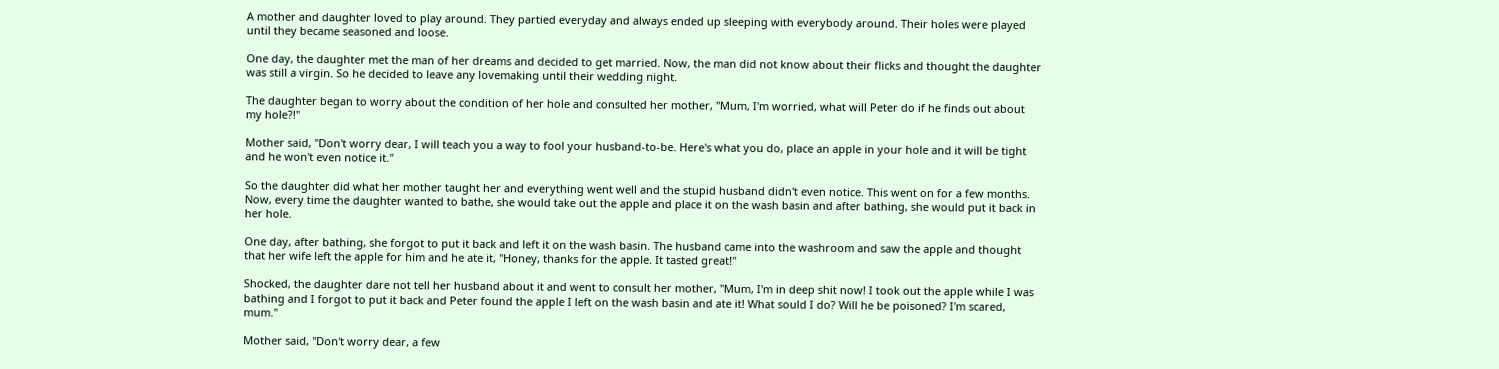A mother and daughter loved to play around. They partied everyday and always ended up sleeping with everybody around. Their holes were played until they became seasoned and loose.

One day, the daughter met the man of her dreams and decided to get married. Now, the man did not know about their flicks and thought the daughter was still a virgin. So he decided to leave any lovemaking until their wedding night.

The daughter began to worry about the condition of her hole and consulted her mother, "Mum, I'm worried, what will Peter do if he finds out about my hole?!"

Mother said, "Don't worry dear, I will teach you a way to fool your husband-to-be. Here's what you do, place an apple in your hole and it will be tight and he won't even notice it."

So the daughter did what her mother taught her and everything went well and the stupid husband didn't even notice. This went on for a few months. Now, every time the daughter wanted to bathe, she would take out the apple and place it on the wash basin and after bathing, she would put it back in her hole.

One day, after bathing, she forgot to put it back and left it on the wash basin. The husband came into the washroom and saw the apple and thought that her wife left the apple for him and he ate it, "Honey, thanks for the apple. It tasted great!"

Shocked, the daughter dare not tell her husband about it and went to consult her mother, "Mum, I'm in deep shit now! I took out the apple while I was bathing and I forgot to put it back and Peter found the apple I left on the wash basin and ate it! What sould I do? Will he be poisoned? I'm scared, mum."

Mother said, "Don't worry dear, a few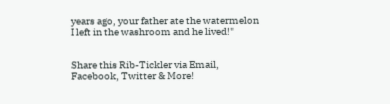years ago, your father ate the watermelon I left in the washroom and he lived!"


Share this Rib-Tickler via Email, Facebook, Twitter & More!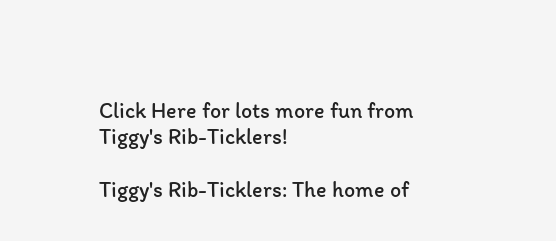Click Here for lots more fun from Tiggy's Rib-Ticklers!

Tiggy's Rib-Ticklers: The home of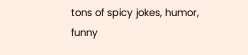tons of spicy jokes, humor,
funny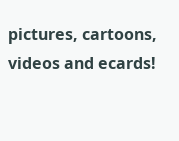pictures, cartoons, videos and ecards!